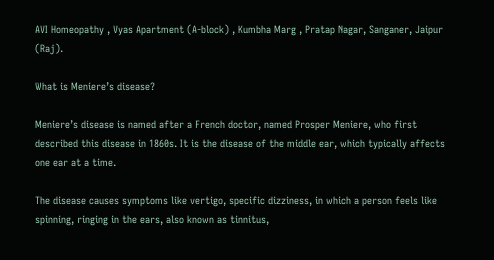AVI Homeopathy , Vyas Apartment (A-block) , Kumbha Marg , Pratap Nagar, Sanganer, Jaipur (Raj).

What is Meniere’s disease?

Meniere’s disease is named after a French doctor, named Prosper Meniere, who first described this disease in 1860s. It is the disease of the middle ear, which typically affects one ear at a time.

The disease causes symptoms like vertigo, specific dizziness, in which a person feels like spinning, ringing in the ears, also known as tinnitus,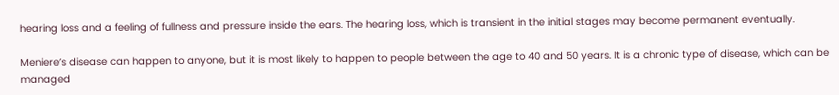hearing loss and a feeling of fullness and pressure inside the ears. The hearing loss, which is transient in the initial stages may become permanent eventually.

Meniere’s disease can happen to anyone, but it is most likely to happen to people between the age to 40 and 50 years. It is a chronic type of disease, which can be managed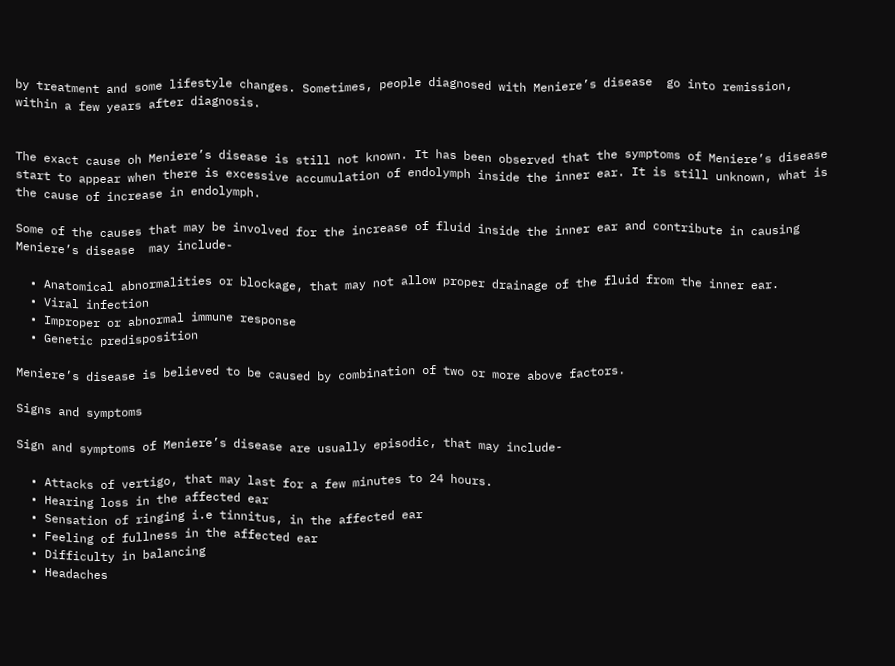by treatment and some lifestyle changes. Sometimes, people diagnosed with Meniere’s disease  go into remission, within a few years after diagnosis.


The exact cause oh Meniere’s disease is still not known. It has been observed that the symptoms of Meniere’s disease  start to appear when there is excessive accumulation of endolymph inside the inner ear. It is still unknown, what is the cause of increase in endolymph.

Some of the causes that may be involved for the increase of fluid inside the inner ear and contribute in causing Meniere’s disease  may include-

  • Anatomical abnormalities or blockage, that may not allow proper drainage of the fluid from the inner ear.
  • Viral infection
  • Improper or abnormal immune response
  • Genetic predisposition

Meniere’s disease is believed to be caused by combination of two or more above factors.

Signs and symptoms

Sign and symptoms of Meniere’s disease are usually episodic, that may include-

  • Attacks of vertigo, that may last for a few minutes to 24 hours.
  • Hearing loss in the affected ear
  • Sensation of ringing i.e tinnitus, in the affected ear
  • Feeling of fullness in the affected ear
  • Difficulty in balancing
  • Headaches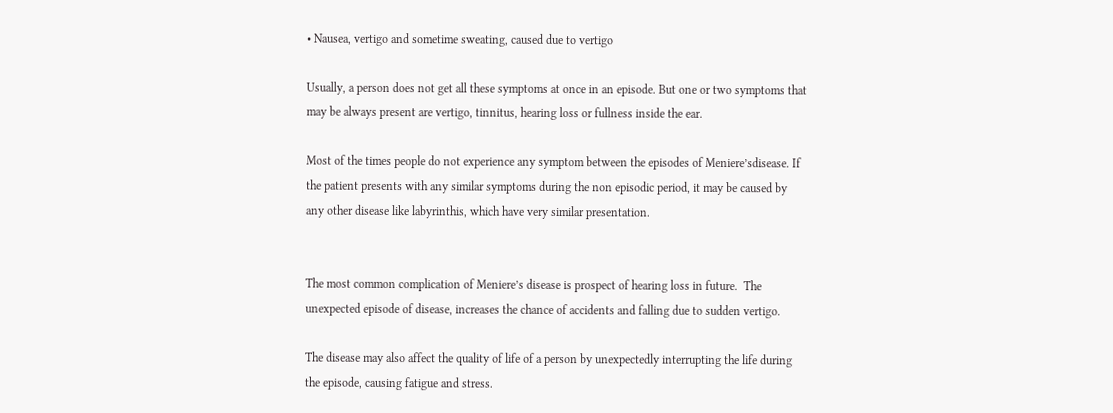• Nausea, vertigo and sometime sweating, caused due to vertigo

Usually, a person does not get all these symptoms at once in an episode. But one or two symptoms that may be always present are vertigo, tinnitus, hearing loss or fullness inside the ear.

Most of the times people do not experience any symptom between the episodes of Meniere’sdisease. If the patient presents with any similar symptoms during the non episodic period, it may be caused by any other disease like labyrinthis, which have very similar presentation.


The most common complication of Meniere’s disease is prospect of hearing loss in future.  The unexpected episode of disease, increases the chance of accidents and falling due to sudden vertigo.

The disease may also affect the quality of life of a person by unexpectedly interrupting the life during the episode, causing fatigue and stress.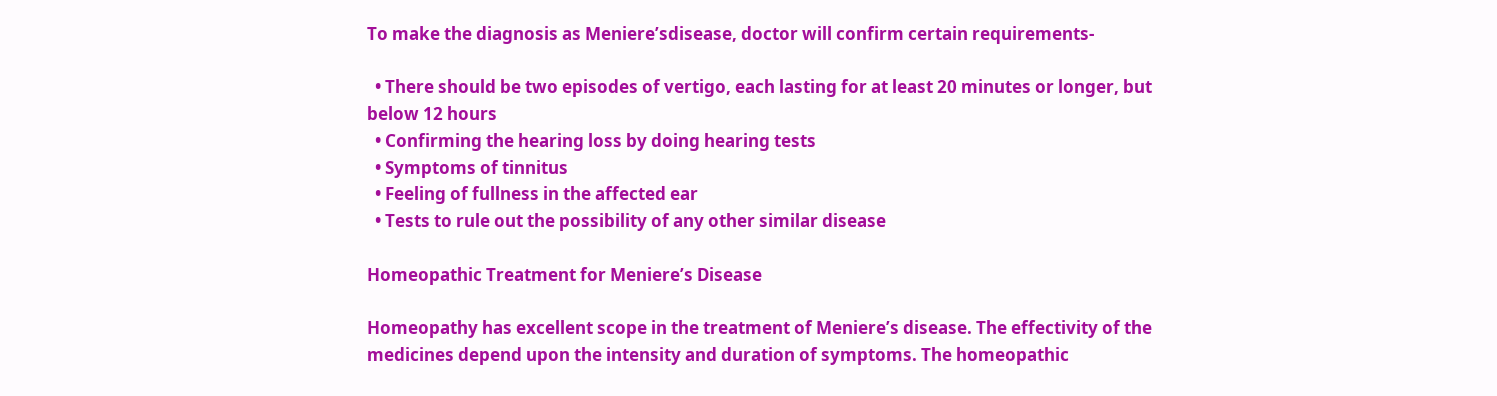To make the diagnosis as Meniere’sdisease, doctor will confirm certain requirements-

  • There should be two episodes of vertigo, each lasting for at least 20 minutes or longer, but below 12 hours
  • Confirming the hearing loss by doing hearing tests
  • Symptoms of tinnitus
  • Feeling of fullness in the affected ear
  • Tests to rule out the possibility of any other similar disease

Homeopathic Treatment for Meniere’s Disease

Homeopathy has excellent scope in the treatment of Meniere’s disease. The effectivity of the medicines depend upon the intensity and duration of symptoms. The homeopathic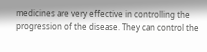medicines are very effective in controlling the progression of the disease. They can control the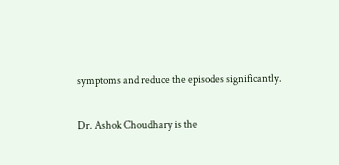symptoms and reduce the episodes significantly.

Dr. Ashok Choudhary is the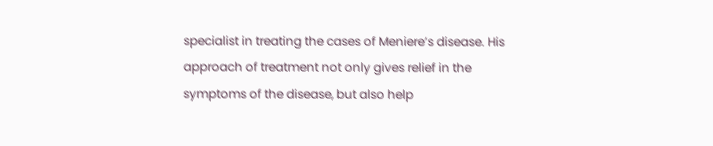specialist in treating the cases of Meniere’s disease. His approach of treatment not only gives relief in the symptoms of the disease, but also help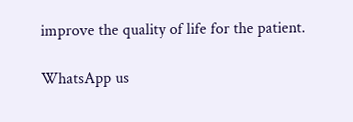improve the quality of life for the patient.

WhatsApp us